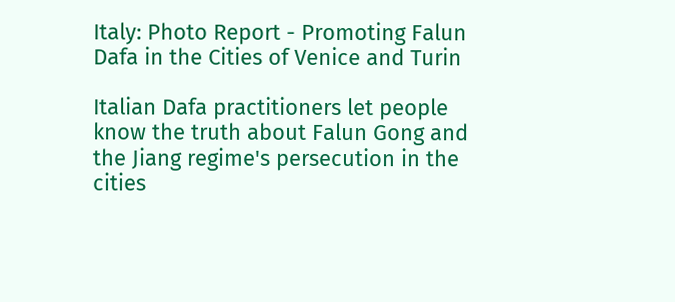Italy: Photo Report - Promoting Falun Dafa in the Cities of Venice and Turin

Italian Dafa practitioners let people know the truth about Falun Gong and the Jiang regime's persecution in the cities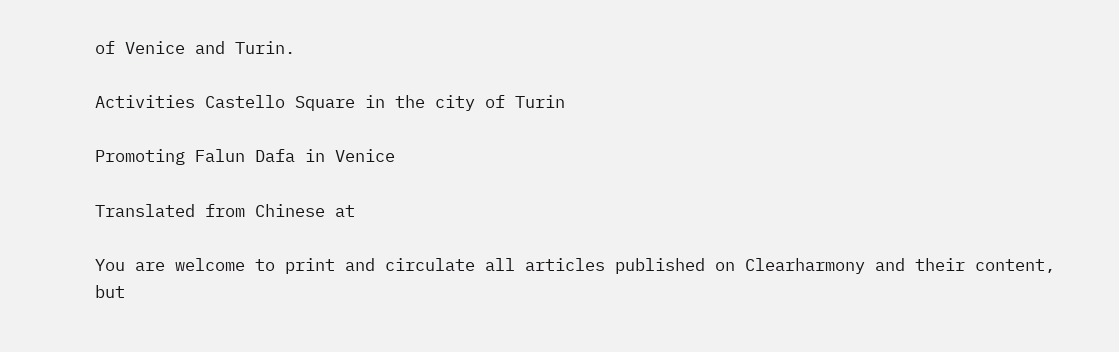of Venice and Turin.

Activities Castello Square in the city of Turin

Promoting Falun Dafa in Venice

Translated from Chinese at

You are welcome to print and circulate all articles published on Clearharmony and their content, but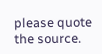please quote the source.